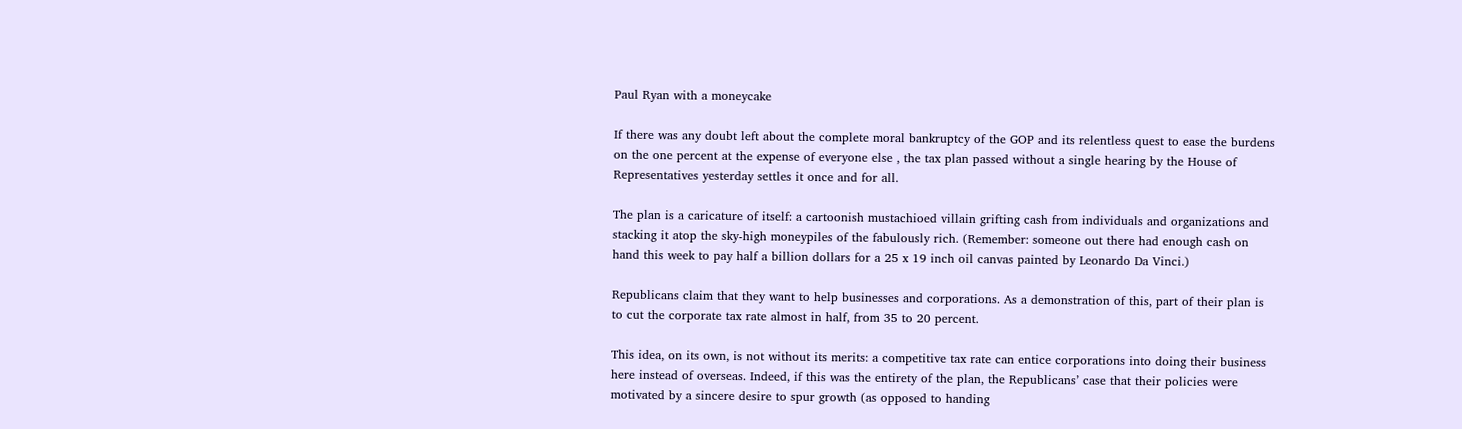Paul Ryan with a moneycake

If there was any doubt left about the complete moral bankruptcy of the GOP and its relentless quest to ease the burdens on the one percent at the expense of everyone else , the tax plan passed without a single hearing by the House of Representatives yesterday settles it once and for all.

The plan is a caricature of itself: a cartoonish mustachioed villain grifting cash from individuals and organizations and stacking it atop the sky-high moneypiles of the fabulously rich. (Remember: someone out there had enough cash on hand this week to pay half a billion dollars for a 25 x 19 inch oil canvas painted by Leonardo Da Vinci.)

Republicans claim that they want to help businesses and corporations. As a demonstration of this, part of their plan is to cut the corporate tax rate almost in half, from 35 to 20 percent.

This idea, on its own, is not without its merits: a competitive tax rate can entice corporations into doing their business here instead of overseas. Indeed, if this was the entirety of the plan, the Republicans’ case that their policies were motivated by a sincere desire to spur growth (as opposed to handing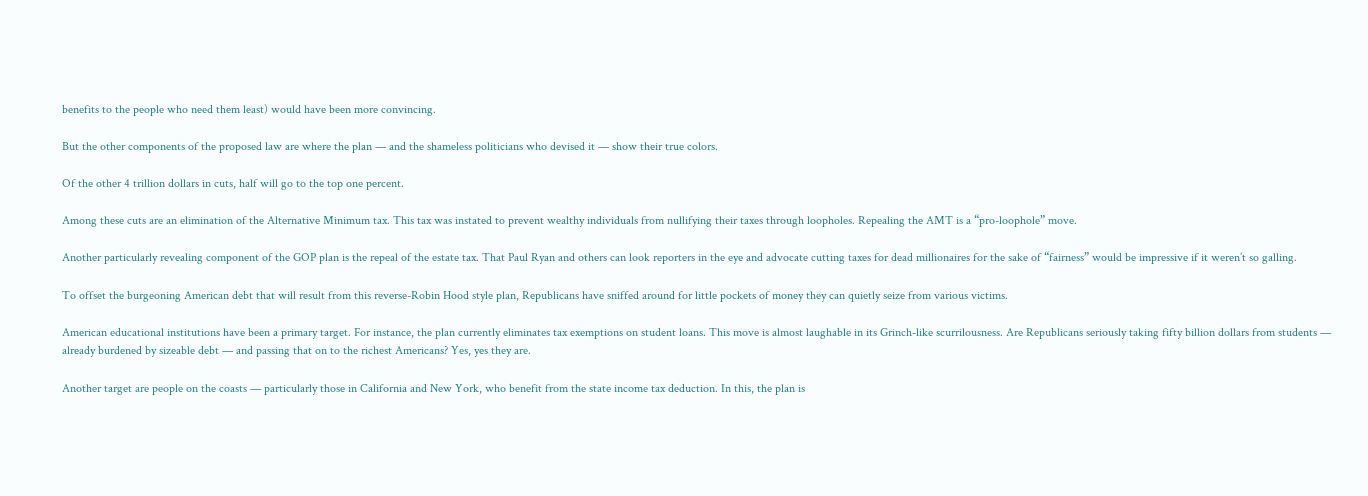benefits to the people who need them least) would have been more convincing.

But the other components of the proposed law are where the plan — and the shameless politicians who devised it — show their true colors.

Of the other 4 trillion dollars in cuts, half will go to the top one percent.

Among these cuts are an elimination of the Alternative Minimum tax. This tax was instated to prevent wealthy individuals from nullifying their taxes through loopholes. Repealing the AMT is a “pro-loophole” move.

Another particularly revealing component of the GOP plan is the repeal of the estate tax. That Paul Ryan and others can look reporters in the eye and advocate cutting taxes for dead millionaires for the sake of “fairness” would be impressive if it weren’t so galling.

To offset the burgeoning American debt that will result from this reverse-Robin Hood style plan, Republicans have sniffed around for little pockets of money they can quietly seize from various victims.

American educational institutions have been a primary target. For instance, the plan currently eliminates tax exemptions on student loans. This move is almost laughable in its Grinch-like scurrilousness. Are Republicans seriously taking fifty billion dollars from students — already burdened by sizeable debt — and passing that on to the richest Americans? Yes, yes they are.

Another target are people on the coasts — particularly those in California and New York, who benefit from the state income tax deduction. In this, the plan is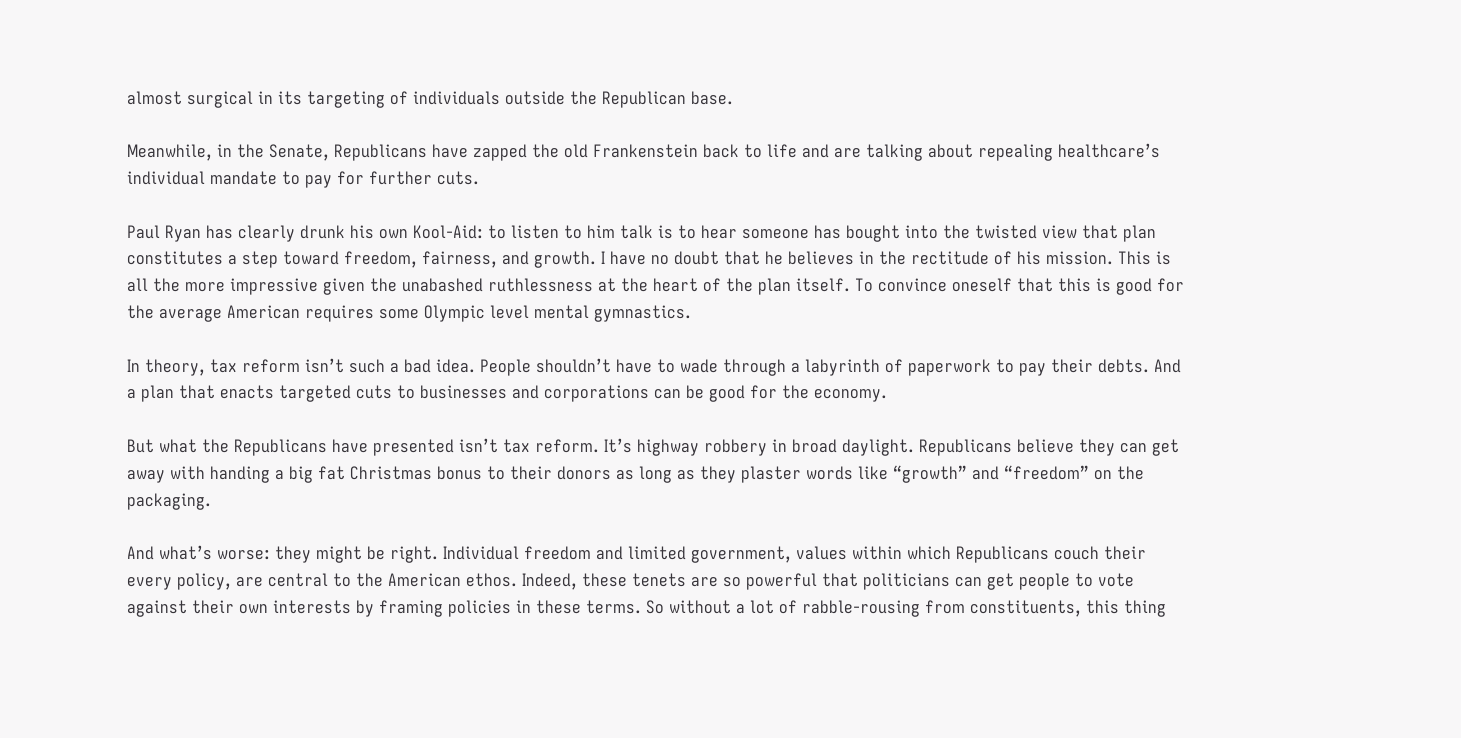almost surgical in its targeting of individuals outside the Republican base.

Meanwhile, in the Senate, Republicans have zapped the old Frankenstein back to life and are talking about repealing healthcare’s individual mandate to pay for further cuts.

Paul Ryan has clearly drunk his own Kool-Aid: to listen to him talk is to hear someone has bought into the twisted view that plan constitutes a step toward freedom, fairness, and growth. I have no doubt that he believes in the rectitude of his mission. This is all the more impressive given the unabashed ruthlessness at the heart of the plan itself. To convince oneself that this is good for the average American requires some Olympic level mental gymnastics.

In theory, tax reform isn’t such a bad idea. People shouldn’t have to wade through a labyrinth of paperwork to pay their debts. And a plan that enacts targeted cuts to businesses and corporations can be good for the economy.

But what the Republicans have presented isn’t tax reform. It’s highway robbery in broad daylight. Republicans believe they can get away with handing a big fat Christmas bonus to their donors as long as they plaster words like “growth” and “freedom” on the packaging.

And what’s worse: they might be right. Individual freedom and limited government, values within which Republicans couch their every policy, are central to the American ethos. Indeed, these tenets are so powerful that politicians can get people to vote against their own interests by framing policies in these terms. So without a lot of rabble-rousing from constituents, this thing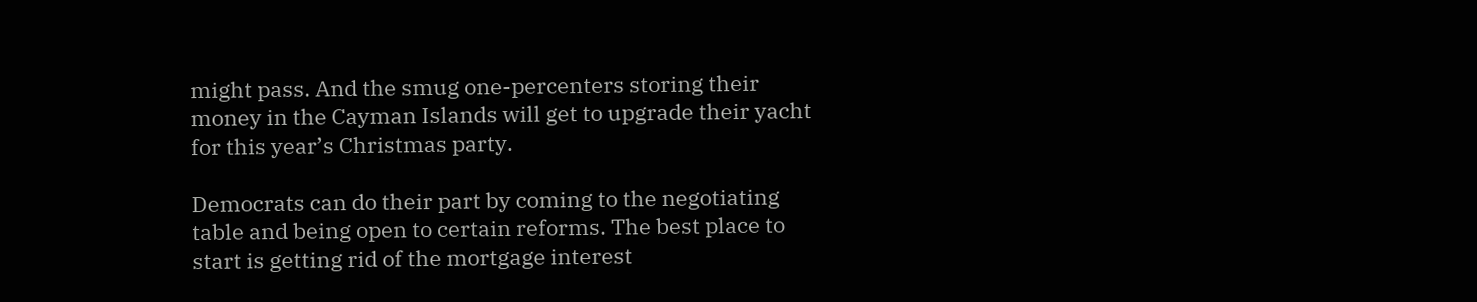might pass. And the smug one-percenters storing their money in the Cayman Islands will get to upgrade their yacht for this year’s Christmas party.

Democrats can do their part by coming to the negotiating table and being open to certain reforms. The best place to start is getting rid of the mortgage interest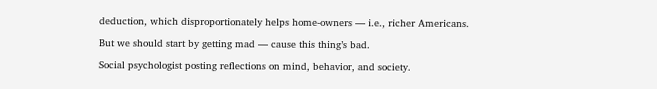deduction, which disproportionately helps home-owners — i.e., richer Americans.

But we should start by getting mad — cause this thing’s bad.

Social psychologist posting reflections on mind, behavior, and society.